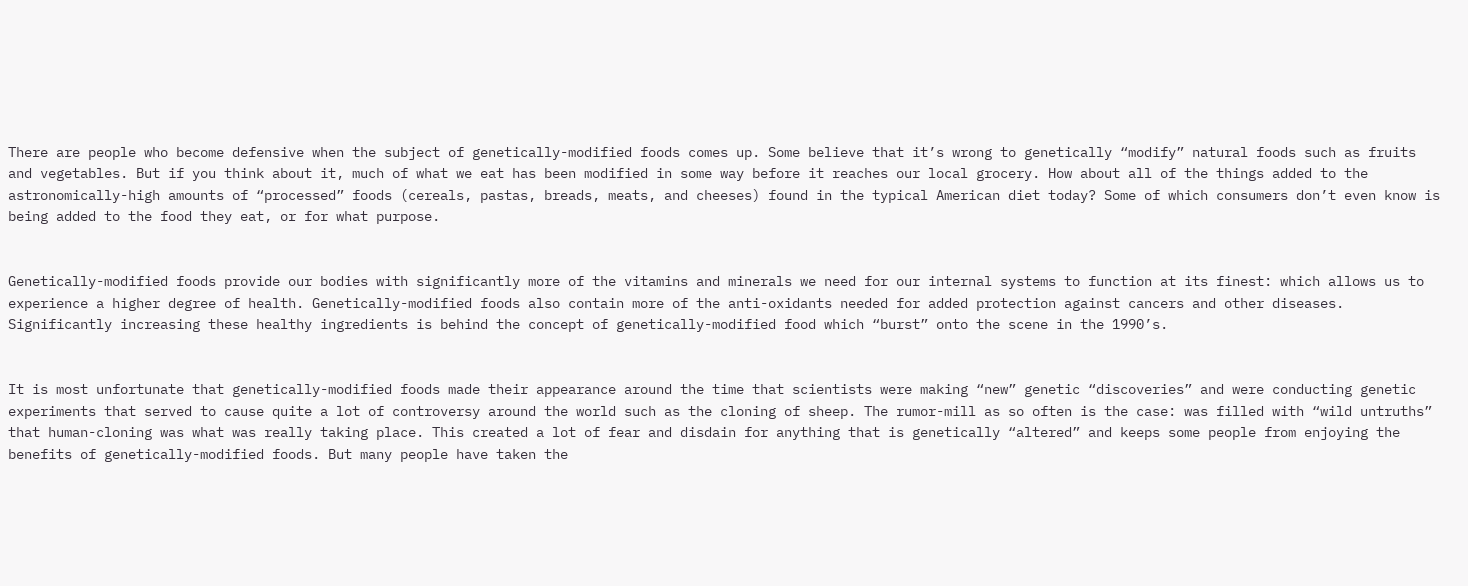There are people who become defensive when the subject of genetically-modified foods comes up. Some believe that it’s wrong to genetically “modify” natural foods such as fruits and vegetables. But if you think about it, much of what we eat has been modified in some way before it reaches our local grocery. How about all of the things added to the astronomically-high amounts of “processed” foods (cereals, pastas, breads, meats, and cheeses) found in the typical American diet today? Some of which consumers don’t even know is being added to the food they eat, or for what purpose.


Genetically-modified foods provide our bodies with significantly more of the vitamins and minerals we need for our internal systems to function at its finest: which allows us to experience a higher degree of health. Genetically-modified foods also contain more of the anti-oxidants needed for added protection against cancers and other diseases. Significantly increasing these healthy ingredients is behind the concept of genetically-modified food which “burst” onto the scene in the 1990’s.


It is most unfortunate that genetically-modified foods made their appearance around the time that scientists were making “new” genetic “discoveries” and were conducting genetic experiments that served to cause quite a lot of controversy around the world such as the cloning of sheep. The rumor-mill as so often is the case: was filled with “wild untruths” that human-cloning was what was really taking place. This created a lot of fear and disdain for anything that is genetically “altered” and keeps some people from enjoying the benefits of genetically-modified foods. But many people have taken the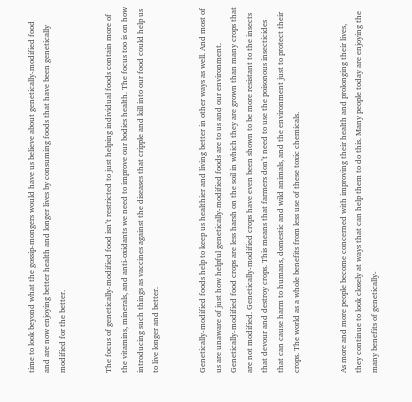time to look beyond what the gossip-mongers would have us believe about genetically-modified food and are now enjoying better health and longer lives by consuming foods that have been genetically modified for the better.


The focus of genetically-modified food isn’t restricted to just helping individual foods contain more of the vitamins, minerals, and anti-oxidants we need to improve our bodies health. The focus too is on how introducing such things as vaccines against the diseases that cripple and kill into our food could help us to live longer and better.


Genetically-modified foods help to keep us healthier and living better in other ways as well. And most of us are unaware of just how helpful genetically-modified foods are to us and our environment. Genetically-modified food crops are less harsh on the soil in which they are grown than many crops that are not modified. Genetically-modified crops have even been shown to be more resistant to the insects that devour and destroy crops. This means that farmers don’t need to use the poisonous insecticides that can cause harm to humans, domestic and wild animals, and the environment just to protect their crops. The world as a whole benefits from less use of these toxic chemicals.


As more and more people become concerned with improving their health and prolonging their lives, they continue to look closely at ways that can help them to do this. Many people today are enjoying the many benefits of genetically-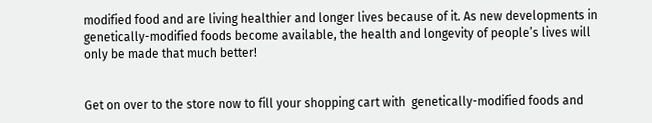modified food and are living healthier and longer lives because of it. As new developments in genetically-modified foods become available, the health and longevity of people’s lives will only be made that much better!


Get on over to the store now to fill your shopping cart with  genetically-modified foods and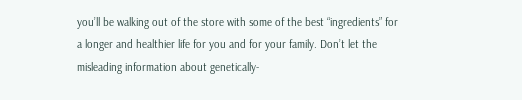you’ll be walking out of the store with some of the best “ingredients” for a longer and healthier life for you and for your family. Don’t let the misleading information about genetically-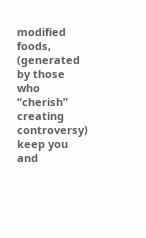modified foods, (generated by those who “cherish” creating controversy) keep you and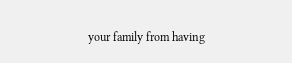your family from having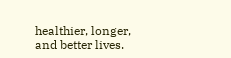healthier, longer, and better lives.